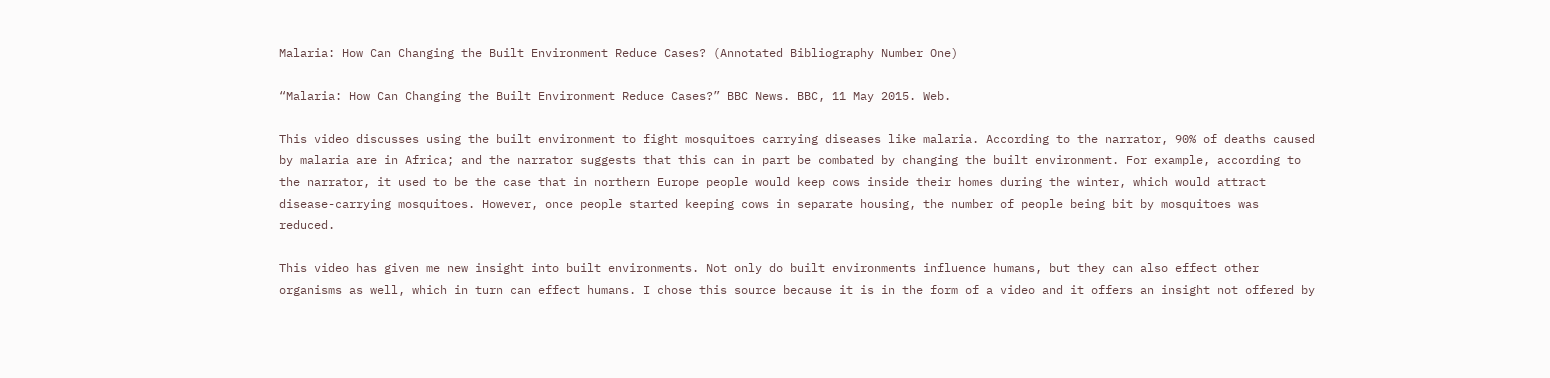Malaria: How Can Changing the Built Environment Reduce Cases? (Annotated Bibliography Number One)

“Malaria: How Can Changing the Built Environment Reduce Cases?” BBC News. BBC, 11 May 2015. Web.

This video discusses using the built environment to fight mosquitoes carrying diseases like malaria. According to the narrator, 90% of deaths caused by malaria are in Africa; and the narrator suggests that this can in part be combated by changing the built environment. For example, according to the narrator, it used to be the case that in northern Europe people would keep cows inside their homes during the winter, which would attract disease-carrying mosquitoes. However, once people started keeping cows in separate housing, the number of people being bit by mosquitoes was reduced.

This video has given me new insight into built environments. Not only do built environments influence humans, but they can also effect other organisms as well, which in turn can effect humans. I chose this source because it is in the form of a video and it offers an insight not offered by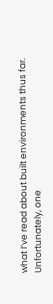what I’ve read about built environments thus far. Unfortunately, one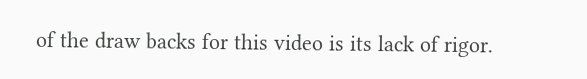of the draw backs for this video is its lack of rigor.